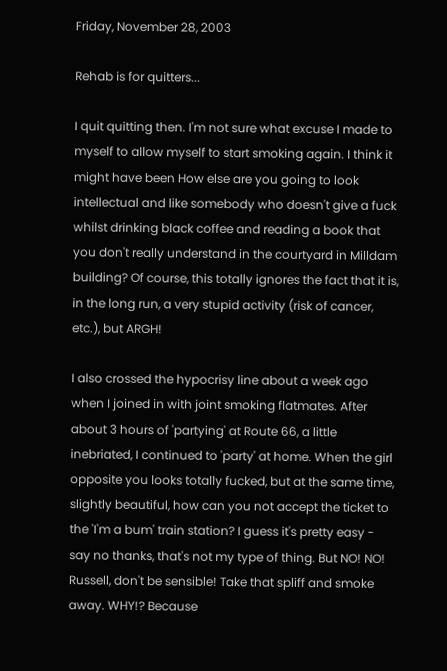Friday, November 28, 2003

Rehab is for quitters...

I quit quitting then. I'm not sure what excuse I made to myself to allow myself to start smoking again. I think it might have been How else are you going to look intellectual and like somebody who doesn't give a fuck whilst drinking black coffee and reading a book that you don't really understand in the courtyard in Milldam building? Of course, this totally ignores the fact that it is, in the long run, a very stupid activity (risk of cancer, etc.), but ARGH!

I also crossed the hypocrisy line about a week ago when I joined in with joint smoking flatmates. After about 3 hours of 'partying' at Route 66, a little inebriated, I continued to 'party' at home. When the girl opposite you looks totally fucked, but at the same time, slightly beautiful, how can you not accept the ticket to the 'I'm a bum' train station? I guess it's pretty easy - say no thanks, that's not my type of thing. But NO! NO! Russell, don't be sensible! Take that spliff and smoke away. WHY!? Because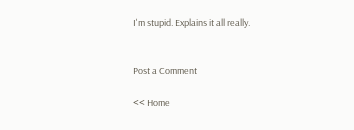I'm stupid. Explains it all really.


Post a Comment

<< Home